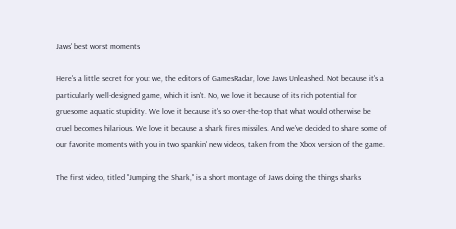Jaws' best worst moments

Here's a little secret for you: we, the editors of GamesRadar, love Jaws Unleashed. Not because it's a particularly well-designed game, which it isn't. No, we love it because of its rich potential for gruesome aquatic stupidity. We love it because it's so over-the-top that what would otherwise be cruel becomes hilarious. We love it because a shark fires missiles. And we've decided to share some of our favorite moments with you in two spankin' new videos, taken from the Xbox version of the game.

The first video, titled "Jumping the Shark," is a short montage of Jaws doing the things sharks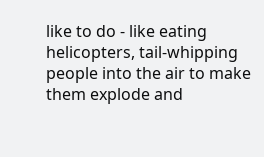like to do - like eating helicopters, tail-whipping people into the air to make them explode and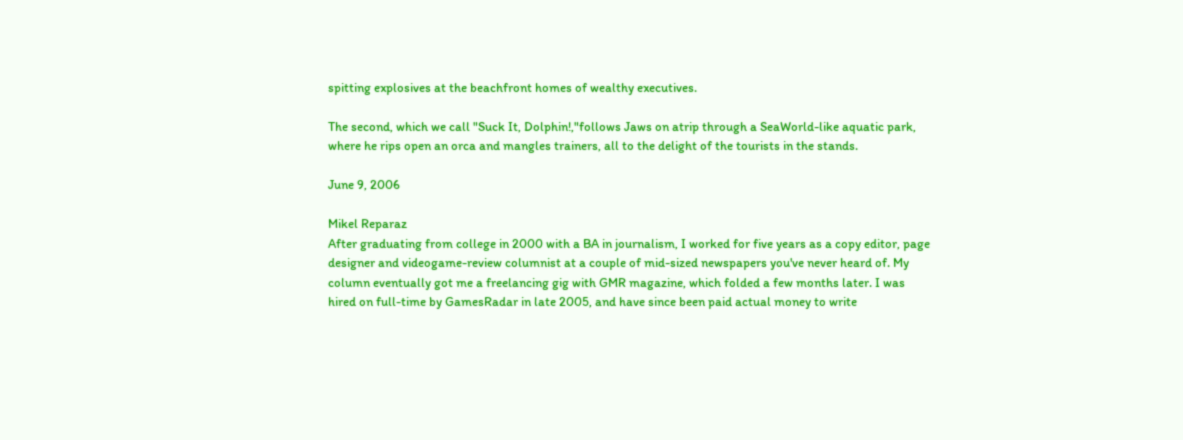spitting explosives at the beachfront homes of wealthy executives.

The second, which we call "Suck It, Dolphin!,"follows Jaws on atrip through a SeaWorld-like aquatic park, where he rips open an orca and mangles trainers, all to the delight of the tourists in the stands.

June 9, 2006

Mikel Reparaz
After graduating from college in 2000 with a BA in journalism, I worked for five years as a copy editor, page designer and videogame-review columnist at a couple of mid-sized newspapers you've never heard of. My column eventually got me a freelancing gig with GMR magazine, which folded a few months later. I was hired on full-time by GamesRadar in late 2005, and have since been paid actual money to write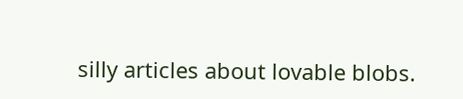silly articles about lovable blobs.